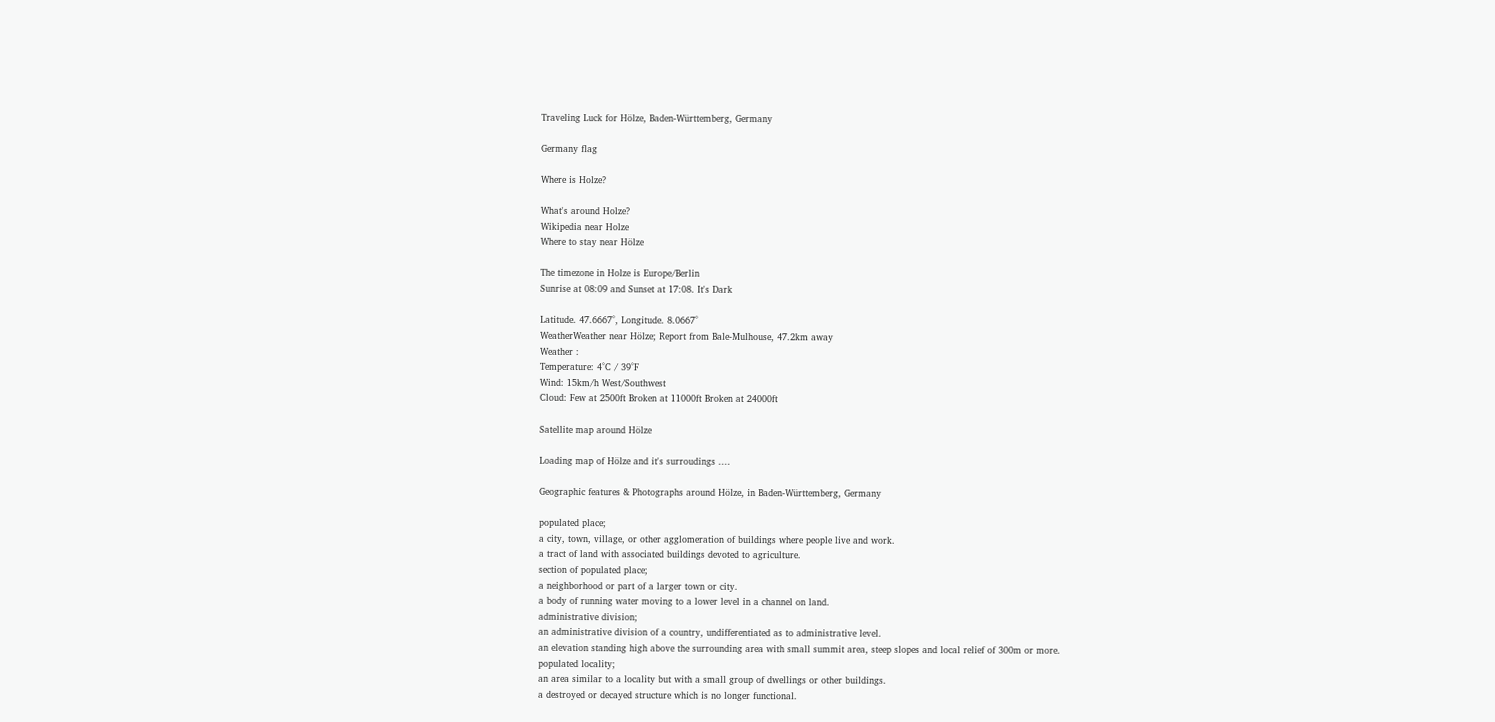Traveling Luck for Hölze, Baden-Württemberg, Germany

Germany flag

Where is Holze?

What's around Holze?
Wikipedia near Holze
Where to stay near Hölze

The timezone in Holze is Europe/Berlin
Sunrise at 08:09 and Sunset at 17:08. It's Dark

Latitude. 47.6667°, Longitude. 8.0667°
WeatherWeather near Hölze; Report from Bale-Mulhouse, 47.2km away
Weather :
Temperature: 4°C / 39°F
Wind: 15km/h West/Southwest
Cloud: Few at 2500ft Broken at 11000ft Broken at 24000ft

Satellite map around Hölze

Loading map of Hölze and it's surroudings ....

Geographic features & Photographs around Hölze, in Baden-Württemberg, Germany

populated place;
a city, town, village, or other agglomeration of buildings where people live and work.
a tract of land with associated buildings devoted to agriculture.
section of populated place;
a neighborhood or part of a larger town or city.
a body of running water moving to a lower level in a channel on land.
administrative division;
an administrative division of a country, undifferentiated as to administrative level.
an elevation standing high above the surrounding area with small summit area, steep slopes and local relief of 300m or more.
populated locality;
an area similar to a locality but with a small group of dwellings or other buildings.
a destroyed or decayed structure which is no longer functional.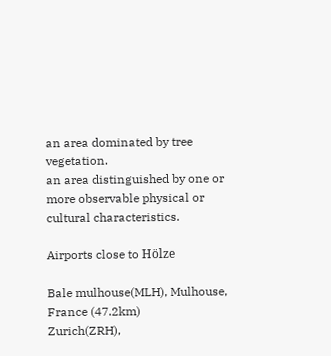an area dominated by tree vegetation.
an area distinguished by one or more observable physical or cultural characteristics.

Airports close to Hölze

Bale mulhouse(MLH), Mulhouse, France (47.2km)
Zurich(ZRH),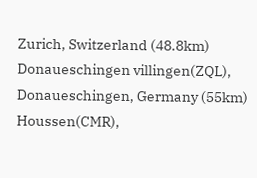Zurich, Switzerland (48.8km)
Donaueschingen villingen(ZQL), Donaueschingen, Germany (55km)
Houssen(CMR),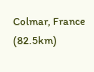Colmar, France (82.5km)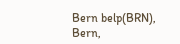Bern belp(BRN), Bern,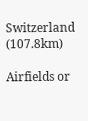Switzerland (107.8km)

Airfields or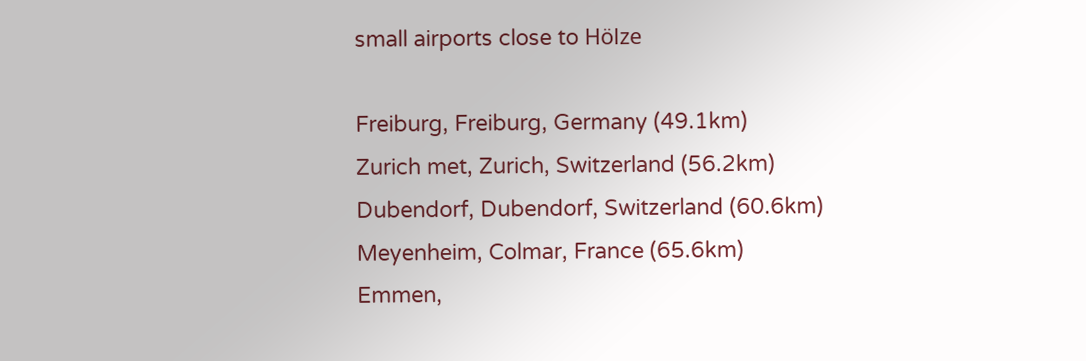small airports close to Hölze

Freiburg, Freiburg, Germany (49.1km)
Zurich met, Zurich, Switzerland (56.2km)
Dubendorf, Dubendorf, Switzerland (60.6km)
Meyenheim, Colmar, France (65.6km)
Emmen,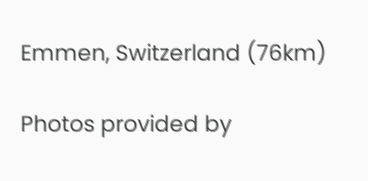Emmen, Switzerland (76km)

Photos provided by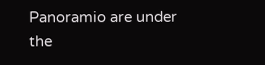Panoramio are under the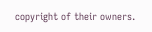copyright of their owners.